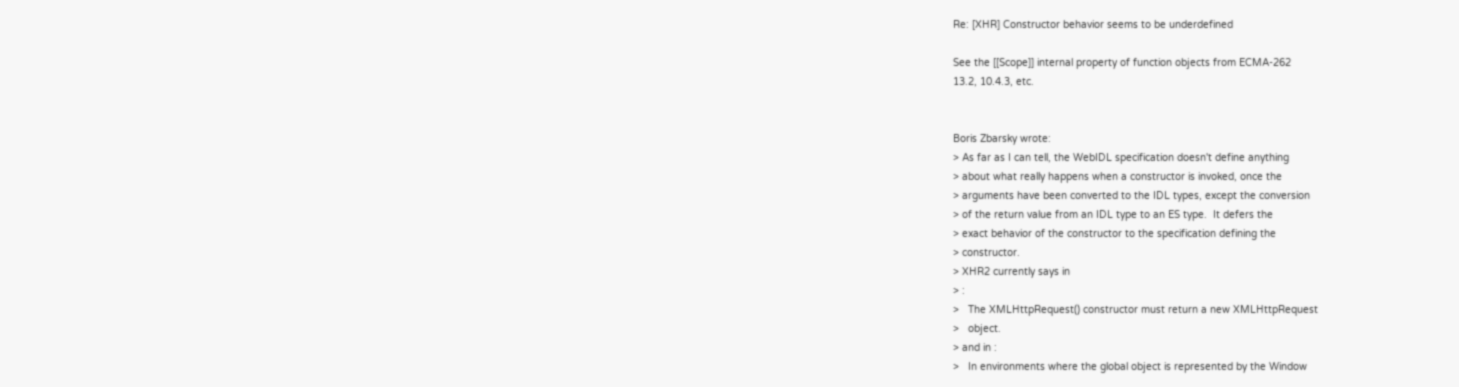Re: [XHR] Constructor behavior seems to be underdefined

See the [[Scope]] internal property of function objects from ECMA-262
13.2, 10.4.3, etc.


Boris Zbarsky wrote:
> As far as I can tell, the WebIDL specification doesn't define anything
> about what really happens when a constructor is invoked, once the
> arguments have been converted to the IDL types, except the conversion
> of the return value from an IDL type to an ES type.  It defers the
> exact behavior of the constructor to the specification defining the
> constructor.
> XHR2 currently says in
> :
>   The XMLHttpRequest() constructor must return a new XMLHttpRequest
>   object.
> and in :
>   In environments where the global object is represented by the Window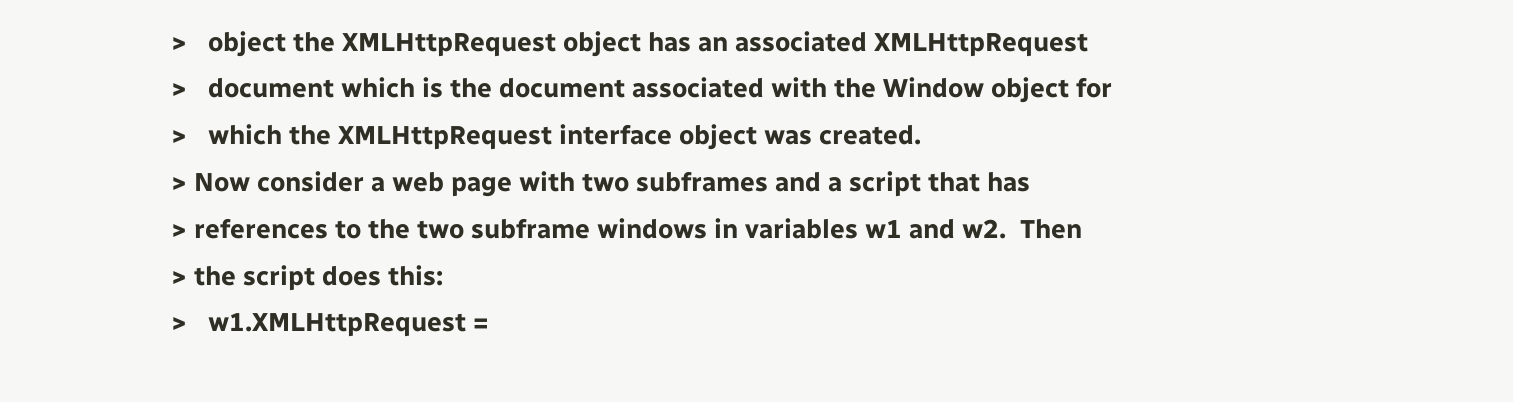>   object the XMLHttpRequest object has an associated XMLHttpRequest
>   document which is the document associated with the Window object for
>   which the XMLHttpRequest interface object was created.
> Now consider a web page with two subframes and a script that has
> references to the two subframe windows in variables w1 and w2.  Then
> the script does this:
>   w1.XMLHttpRequest =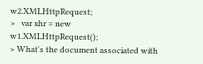w2.XMLHttpRequest;
>   var xhr = new w1.XMLHttpRequest();
> What's the document associated with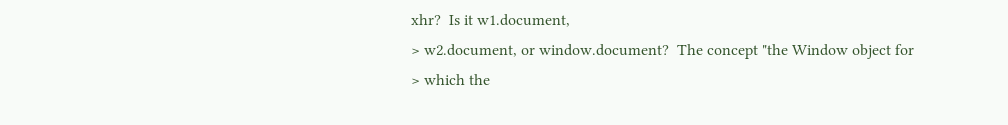xhr?  Is it w1.document,
> w2.document, or window.document?  The concept "the Window object for
> which the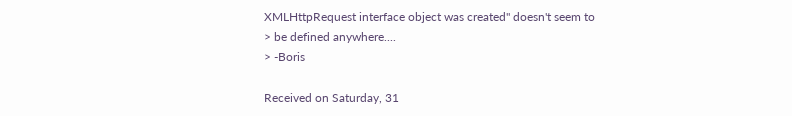XMLHttpRequest interface object was created" doesn't seem to
> be defined anywhere....
> -Boris

Received on Saturday, 31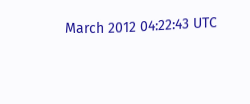March 2012 04:22:43 UTC